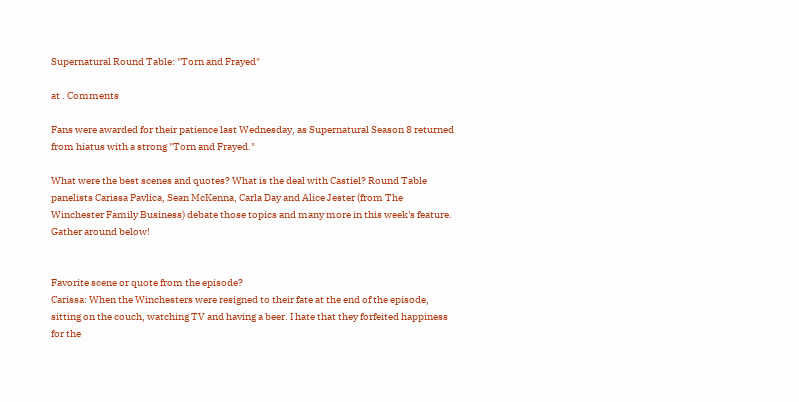Supernatural Round Table: "Torn and Frayed"

at . Comments

Fans were awarded for their patience last Wednesday, as Supernatural Season 8 returned from hiatus with a strong "Torn and Frayed."

What were the best scenes and quotes? What is the deal with Castiel? Round Table panelists Carissa Pavlica, Sean McKenna, Carla Day and Alice Jester (from The Winchester Family Business) debate those topics and many more in this week's feature. Gather around below!


Favorite scene or quote from the episode?
Carissa: When the Winchesters were resigned to their fate at the end of the episode, sitting on the couch, watching TV and having a beer. I hate that they forfeited happiness for the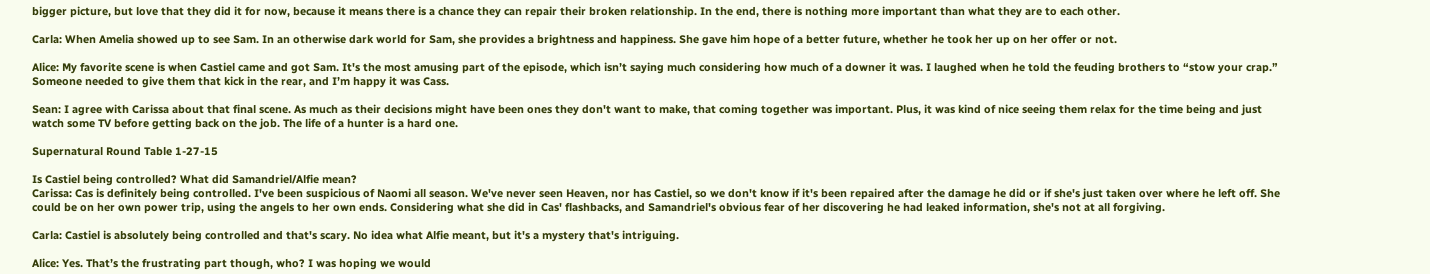bigger picture, but love that they did it for now, because it means there is a chance they can repair their broken relationship. In the end, there is nothing more important than what they are to each other.

Carla: When Amelia showed up to see Sam. In an otherwise dark world for Sam, she provides a brightness and happiness. She gave him hope of a better future, whether he took her up on her offer or not.

Alice: My favorite scene is when Castiel came and got Sam. It's the most amusing part of the episode, which isn’t saying much considering how much of a downer it was. I laughed when he told the feuding brothers to “stow your crap.” Someone needed to give them that kick in the rear, and I’m happy it was Cass.

Sean: I agree with Carissa about that final scene. As much as their decisions might have been ones they don't want to make, that coming together was important. Plus, it was kind of nice seeing them relax for the time being and just watch some TV before getting back on the job. The life of a hunter is a hard one.

Supernatural Round Table 1-27-15

Is Castiel being controlled? What did Samandriel/Alfie mean?
Carissa: Cas is definitely being controlled. I've been suspicious of Naomi all season. We've never seen Heaven, nor has Castiel, so we don't know if it's been repaired after the damage he did or if she's just taken over where he left off. She could be on her own power trip, using the angels to her own ends. Considering what she did in Cas' flashbacks, and Samandriel's obvious fear of her discovering he had leaked information, she's not at all forgiving.

Carla: Castiel is absolutely being controlled and that's scary. No idea what Alfie meant, but it's a mystery that's intriguing.

Alice: Yes. That’s the frustrating part though, who? I was hoping we would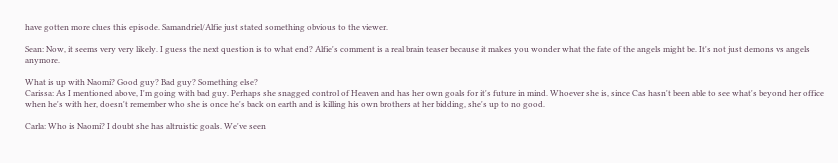have gotten more clues this episode. Samandriel/Alfie just stated something obvious to the viewer.

Sean: Now, it seems very very likely. I guess the next question is to what end? Alfie's comment is a real brain teaser because it makes you wonder what the fate of the angels might be. It's not just demons vs angels anymore.

What is up with Naomi? Good guy? Bad guy? Something else?
Carissa: As I mentioned above, I'm going with bad guy. Perhaps she snagged control of Heaven and has her own goals for it's future in mind. Whoever she is, since Cas hasn't been able to see what's beyond her office when he's with her, doesn't remember who she is once he's back on earth and is killing his own brothers at her bidding, she's up to no good.

Carla: Who is Naomi? I doubt she has altruistic goals. We've seen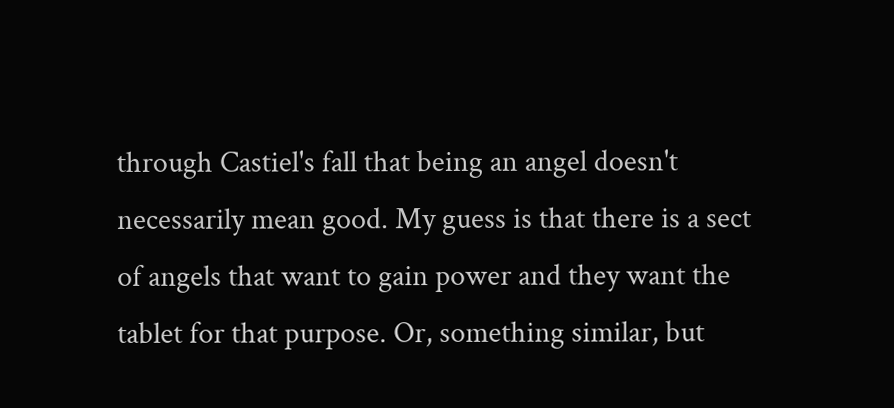through Castiel's fall that being an angel doesn't necessarily mean good. My guess is that there is a sect of angels that want to gain power and they want the tablet for that purpose. Or, something similar, but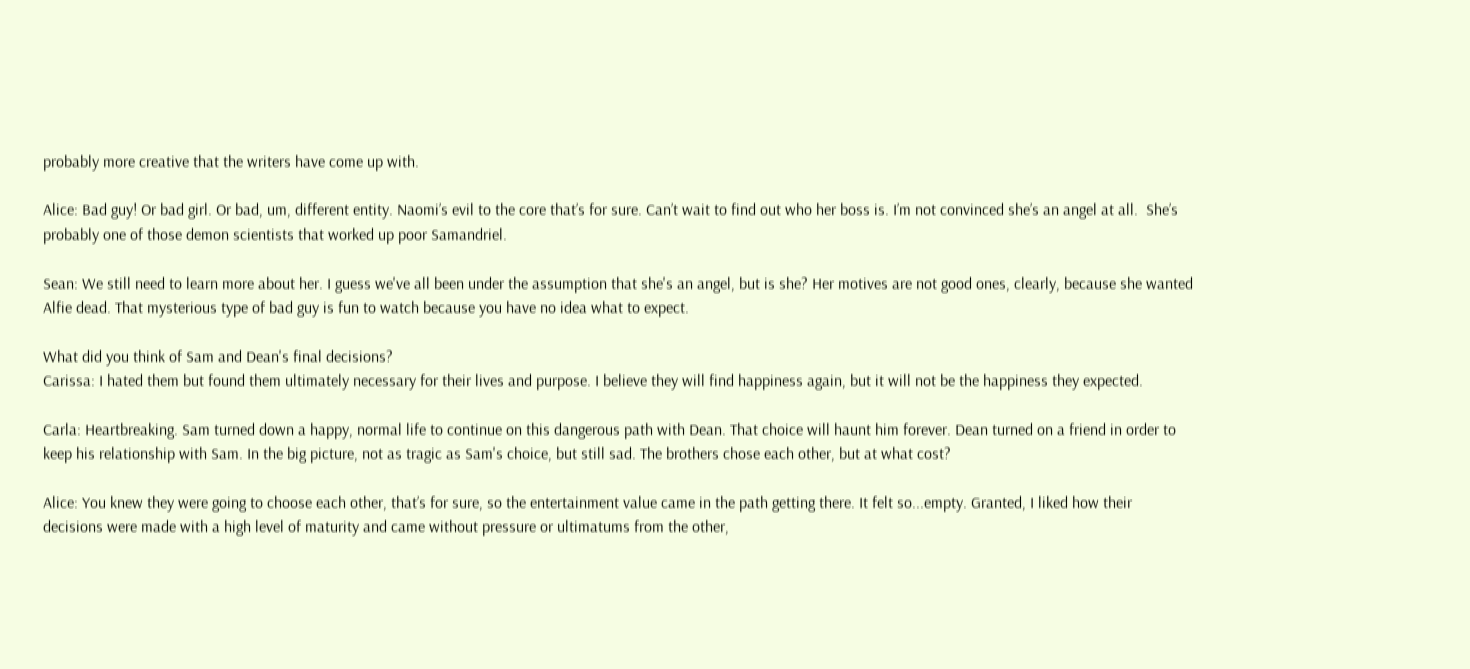probably more creative that the writers have come up with.

Alice: Bad guy! Or bad girl. Or bad, um, different entity. Naomi’s evil to the core that’s for sure. Can’t wait to find out who her boss is. I’m not convinced she’s an angel at all.  She’s probably one of those demon scientists that worked up poor Samandriel.

Sean: We still need to learn more about her. I guess we've all been under the assumption that she's an angel, but is she? Her motives are not good ones, clearly, because she wanted Alfie dead. That mysterious type of bad guy is fun to watch because you have no idea what to expect.

What did you think of Sam and Dean's final decisions?
Carissa: I hated them but found them ultimately necessary for their lives and purpose. I believe they will find happiness again, but it will not be the happiness they expected.

Carla: Heartbreaking. Sam turned down a happy, normal life to continue on this dangerous path with Dean. That choice will haunt him forever. Dean turned on a friend in order to keep his relationship with Sam. In the big picture, not as tragic as Sam's choice, but still sad. The brothers chose each other, but at what cost?

Alice: You knew they were going to choose each other, that’s for sure, so the entertainment value came in the path getting there. It felt so...empty. Granted, I liked how their decisions were made with a high level of maturity and came without pressure or ultimatums from the other,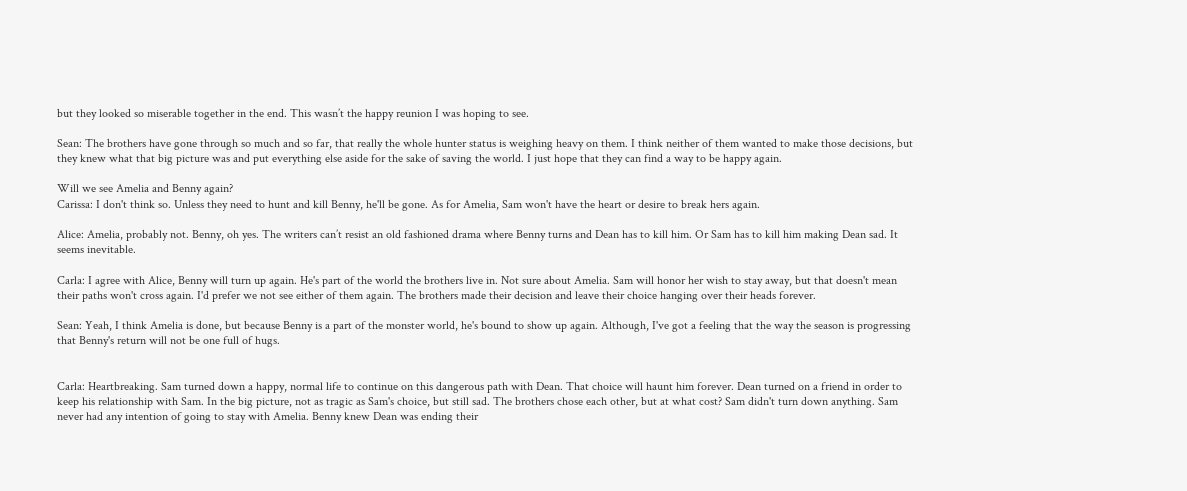but they looked so miserable together in the end. This wasn’t the happy reunion I was hoping to see.

Sean: The brothers have gone through so much and so far, that really the whole hunter status is weighing heavy on them. I think neither of them wanted to make those decisions, but they knew what that big picture was and put everything else aside for the sake of saving the world. I just hope that they can find a way to be happy again.

Will we see Amelia and Benny again?
Carissa: I don't think so. Unless they need to hunt and kill Benny, he'll be gone. As for Amelia, Sam won't have the heart or desire to break hers again.

Alice: Amelia, probably not. Benny, oh yes. The writers can’t resist an old fashioned drama where Benny turns and Dean has to kill him. Or Sam has to kill him making Dean sad. It seems inevitable.

Carla: I agree with Alice, Benny will turn up again. He's part of the world the brothers live in. Not sure about Amelia. Sam will honor her wish to stay away, but that doesn't mean their paths won't cross again. I'd prefer we not see either of them again. The brothers made their decision and leave their choice hanging over their heads forever.

Sean: Yeah, I think Amelia is done, but because Benny is a part of the monster world, he's bound to show up again. Although, I've got a feeling that the way the season is progressing that Benny's return will not be one full of hugs.


Carla: Heartbreaking. Sam turned down a happy, normal life to continue on this dangerous path with Dean. That choice will haunt him forever. Dean turned on a friend in order to keep his relationship with Sam. In the big picture, not as tragic as Sam's choice, but still sad. The brothers chose each other, but at what cost? Sam didn't turn down anything. Sam never had any intention of going to stay with Amelia. Benny knew Dean was ending their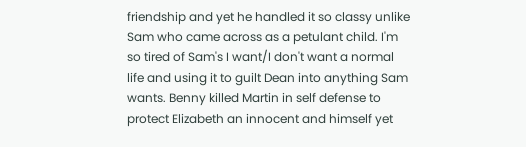friendship and yet he handled it so classy unlike Sam who came across as a petulant child. I'm so tired of Sam's I want/I don't want a normal life and using it to guilt Dean into anything Sam wants. Benny killed Martin in self defense to protect Elizabeth an innocent and himself yet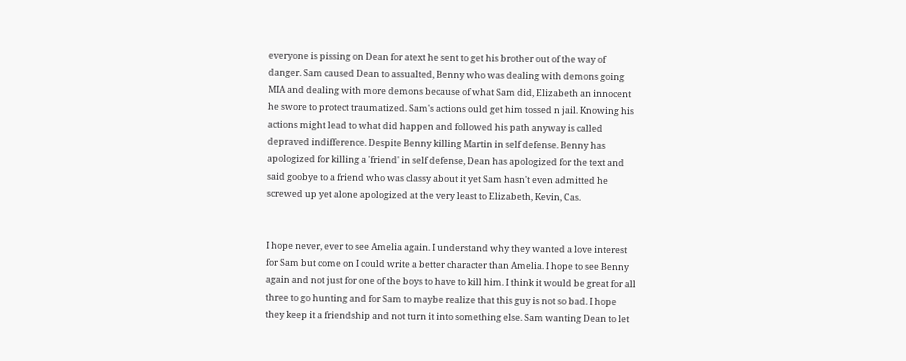everyone is pissing on Dean for atext he sent to get his brother out of the way of danger. Sam caused Dean to assualted, Benny who was dealing with demons going MIA and dealing with more demons because of what Sam did, Elizabeth an innocent he swore to protect traumatized. Sam's actions ould get him tossed n jail. Knowing his actions might lead to what did happen and followed his path anyway is called depraved indifference. Despite Benny killing Martin in self defense. Benny has apologized for killing a 'friend' in self defense, Dean has apologized for the text and said goobye to a friend who was classy about it yet Sam hasn't even admitted he screwed up yet alone apologized at the very least to Elizabeth, Kevin, Cas.


I hope never, ever to see Amelia again. I understand why they wanted a love interest for Sam but come on I could write a better character than Amelia. I hope to see Benny again and not just for one of the boys to have to kill him. I think it would be great for all three to go hunting and for Sam to maybe realize that this guy is not so bad. I hope they keep it a friendship and not turn it into something else. Sam wanting Dean to let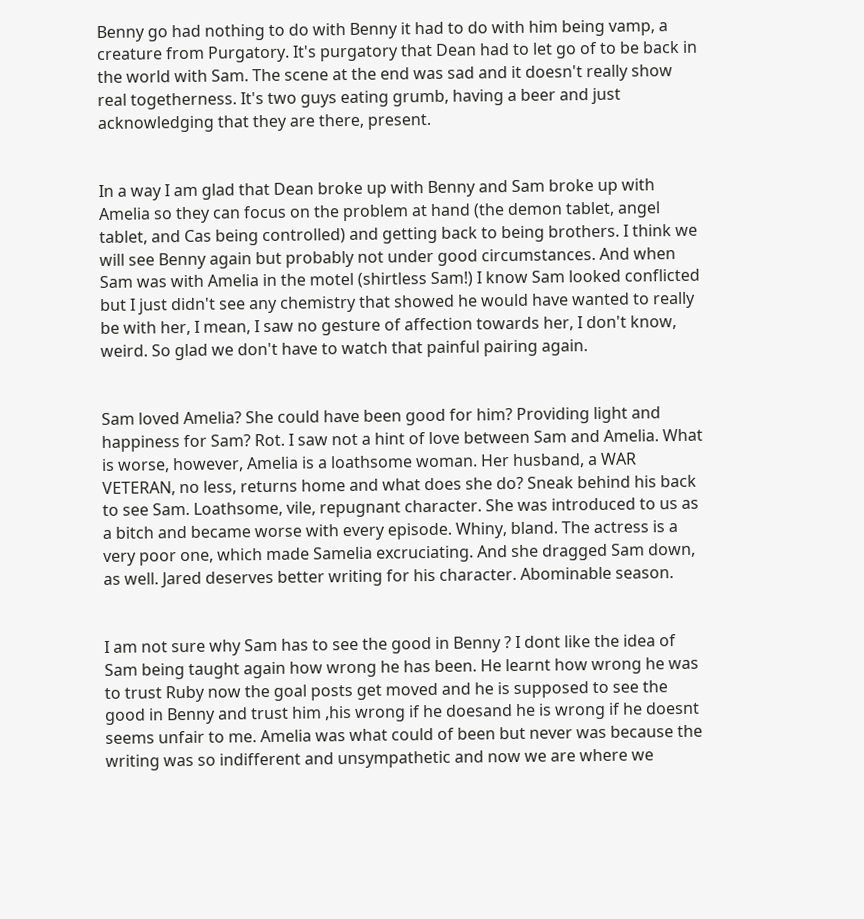Benny go had nothing to do with Benny it had to do with him being vamp, a creature from Purgatory. It's purgatory that Dean had to let go of to be back in the world with Sam. The scene at the end was sad and it doesn't really show real togetherness. It's two guys eating grumb, having a beer and just acknowledging that they are there, present.


In a way I am glad that Dean broke up with Benny and Sam broke up with Amelia so they can focus on the problem at hand (the demon tablet, angel tablet, and Cas being controlled) and getting back to being brothers. I think we will see Benny again but probably not under good circumstances. And when Sam was with Amelia in the motel (shirtless Sam!) I know Sam looked conflicted but I just didn't see any chemistry that showed he would have wanted to really be with her, I mean, I saw no gesture of affection towards her, I don't know, weird. So glad we don't have to watch that painful pairing again.


Sam loved Amelia? She could have been good for him? Providing light and happiness for Sam? Rot. I saw not a hint of love between Sam and Amelia. What is worse, however, Amelia is a loathsome woman. Her husband, a WAR VETERAN, no less, returns home and what does she do? Sneak behind his back to see Sam. Loathsome, vile, repugnant character. She was introduced to us as a bitch and became worse with every episode. Whiny, bland. The actress is a very poor one, which made Samelia excruciating. And she dragged Sam down, as well. Jared deserves better writing for his character. Abominable season.


I am not sure why Sam has to see the good in Benny ? I dont like the idea of Sam being taught again how wrong he has been. He learnt how wrong he was to trust Ruby now the goal posts get moved and he is supposed to see the good in Benny and trust him ,his wrong if he doesand he is wrong if he doesnt seems unfair to me. Amelia was what could of been but never was because the writing was so indifferent and unsympathetic and now we are where we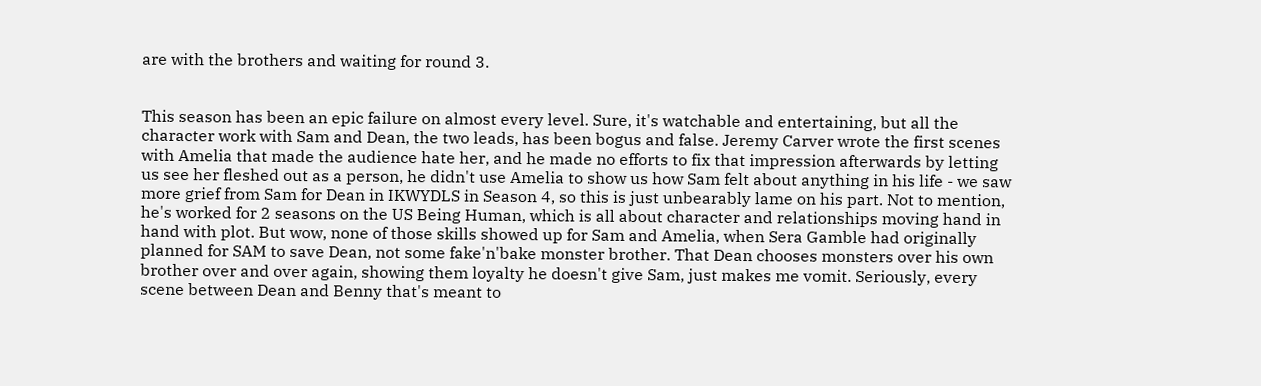are with the brothers and waiting for round 3.


This season has been an epic failure on almost every level. Sure, it's watchable and entertaining, but all the character work with Sam and Dean, the two leads, has been bogus and false. Jeremy Carver wrote the first scenes with Amelia that made the audience hate her, and he made no efforts to fix that impression afterwards by letting us see her fleshed out as a person, he didn't use Amelia to show us how Sam felt about anything in his life - we saw more grief from Sam for Dean in IKWYDLS in Season 4, so this is just unbearably lame on his part. Not to mention, he's worked for 2 seasons on the US Being Human, which is all about character and relationships moving hand in hand with plot. But wow, none of those skills showed up for Sam and Amelia, when Sera Gamble had originally planned for SAM to save Dean, not some fake'n'bake monster brother. That Dean chooses monsters over his own brother over and over again, showing them loyalty he doesn't give Sam, just makes me vomit. Seriously, every scene between Dean and Benny that's meant to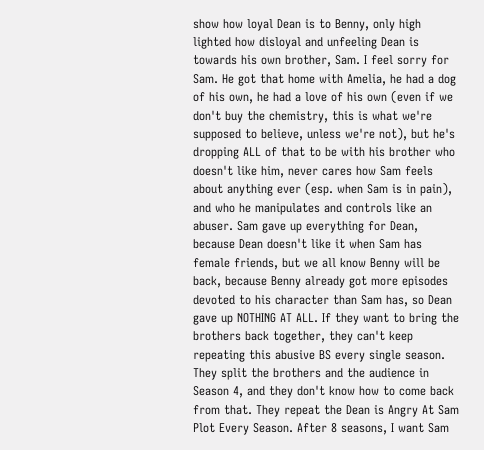show how loyal Dean is to Benny, only high lighted how disloyal and unfeeling Dean is towards his own brother, Sam. I feel sorry for Sam. He got that home with Amelia, he had a dog of his own, he had a love of his own (even if we don't buy the chemistry, this is what we're supposed to believe, unless we're not), but he's dropping ALL of that to be with his brother who doesn't like him, never cares how Sam feels about anything ever (esp. when Sam is in pain), and who he manipulates and controls like an abuser. Sam gave up everything for Dean, because Dean doesn't like it when Sam has female friends, but we all know Benny will be back, because Benny already got more episodes devoted to his character than Sam has, so Dean gave up NOTHING AT ALL. If they want to bring the brothers back together, they can't keep repeating this abusive BS every single season. They split the brothers and the audience in Season 4, and they don't know how to come back from that. They repeat the Dean is Angry At Sam Plot Every Season. After 8 seasons, I want Sam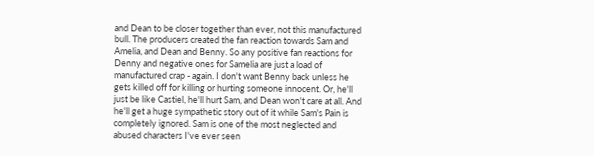and Dean to be closer together than ever, not this manufactured bull. The producers created the fan reaction towards Sam and Amelia, and Dean and Benny. So any positive fan reactions for Denny and negative ones for Samelia are just a load of manufactured crap - again. I don't want Benny back unless he gets killed off for killing or hurting someone innocent. Or, he'll just be like Castiel, he'll hurt Sam, and Dean won't care at all. And he'll get a huge sympathetic story out of it while Sam's Pain is completely ignored. Sam is one of the most neglected and abused characters I've ever seen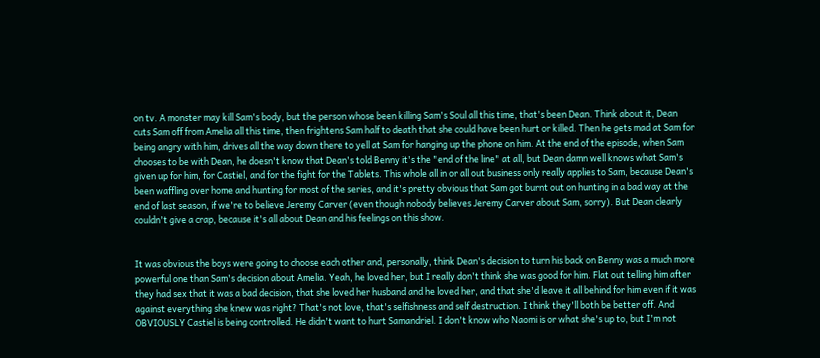on tv. A monster may kill Sam's body, but the person whose been killing Sam's Soul all this time, that's been Dean. Think about it, Dean cuts Sam off from Amelia all this time, then frightens Sam half to death that she could have been hurt or killed. Then he gets mad at Sam for being angry with him, drives all the way down there to yell at Sam for hanging up the phone on him. At the end of the episode, when Sam chooses to be with Dean, he doesn't know that Dean's told Benny it's the "end of the line" at all, but Dean damn well knows what Sam's given up for him, for Castiel, and for the fight for the Tablets. This whole all in or all out business only really applies to Sam, because Dean's been waffling over home and hunting for most of the series, and it's pretty obvious that Sam got burnt out on hunting in a bad way at the end of last season, if we're to believe Jeremy Carver (even though nobody believes Jeremy Carver about Sam, sorry). But Dean clearly couldn't give a crap, because it's all about Dean and his feelings on this show.


It was obvious the boys were going to choose each other and, personally, think Dean's decision to turn his back on Benny was a much more powerful one than Sam's decision about Amelia. Yeah, he loved her, but I really don't think she was good for him. Flat out telling him after they had sex that it was a bad decision, that she loved her husband and he loved her, and that she'd leave it all behind for him even if it was against everything she knew was right? That's not love, that's selfishness and self destruction. I think they'll both be better off. And OBVIOUSLY Castiel is being controlled. He didn't want to hurt Samandriel. I don't know who Naomi is or what she's up to, but I'm not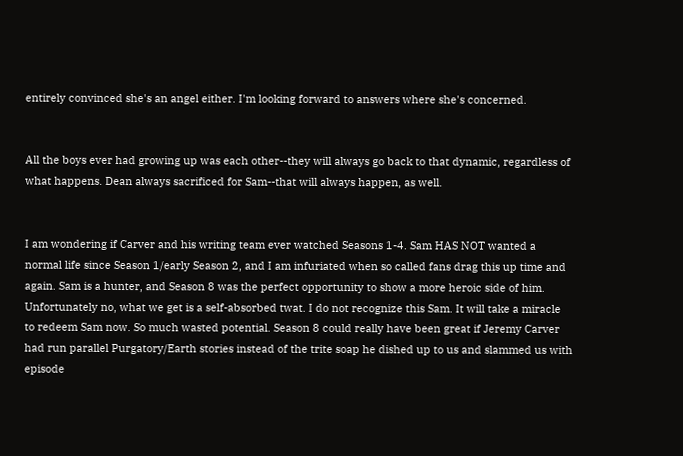entirely convinced she's an angel either. I'm looking forward to answers where she's concerned.


All the boys ever had growing up was each other--they will always go back to that dynamic, regardless of what happens. Dean always sacrificed for Sam--that will always happen, as well.


I am wondering if Carver and his writing team ever watched Seasons 1-4. Sam HAS NOT wanted a normal life since Season 1/early Season 2, and I am infuriated when so called fans drag this up time and again. Sam is a hunter, and Season 8 was the perfect opportunity to show a more heroic side of him. Unfortunately no, what we get is a self-absorbed twat. I do not recognize this Sam. It will take a miracle to redeem Sam now. So much wasted potential. Season 8 could really have been great if Jeremy Carver had run parallel Purgatory/Earth stories instead of the trite soap he dished up to us and slammed us with episode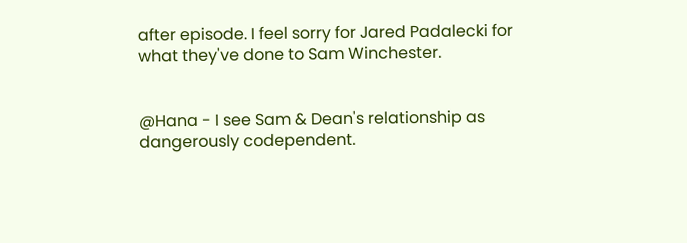after episode. I feel sorry for Jared Padalecki for what they've done to Sam Winchester.


@Hana - I see Sam & Dean's relationship as dangerously codependent.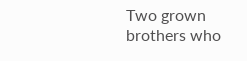Two grown brothers who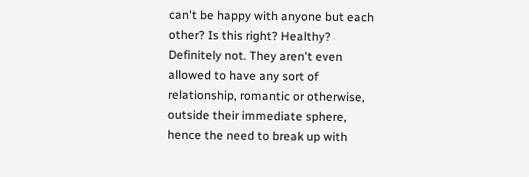can't be happy with anyone but each other? Is this right? Healthy? Definitely not. They aren't even allowed to have any sort of relationship, romantic or otherwise, outside their immediate sphere, hence the need to break up with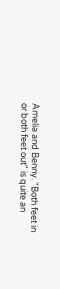Amelia and Benny. "Both feet in or both feet out" is quite an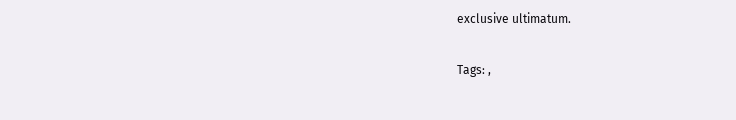exclusive ultimatum.

Tags: ,